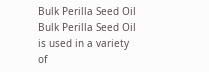Bulk Perilla Seed Oil
Bulk Perilla Seed Oil is used in a variety of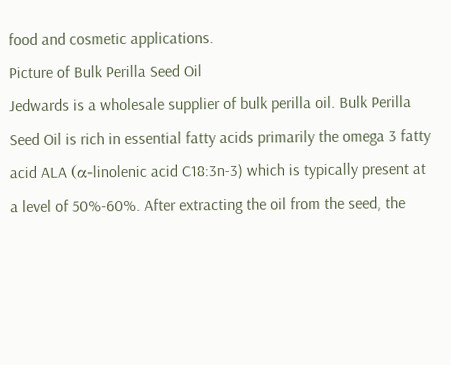food and cosmetic applications.
Picture of Bulk Perilla Seed Oil
Jedwards is a wholesale supplier of bulk perilla oil. Bulk Perilla Seed Oil is rich in essential fatty acids primarily the omega 3 fatty acid ALA (α-linolenic acid C18:3n-3) which is typically present at a level of 50%-60%. After extracting the oil from the seed, the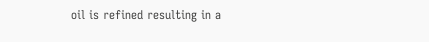oil is refined resulting in a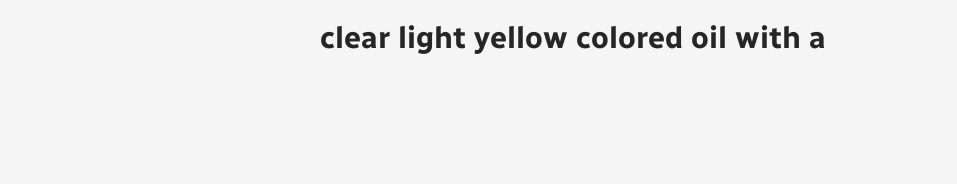clear light yellow colored oil with a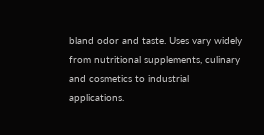bland odor and taste. Uses vary widely from nutritional supplements, culinary and cosmetics to industrial applications.